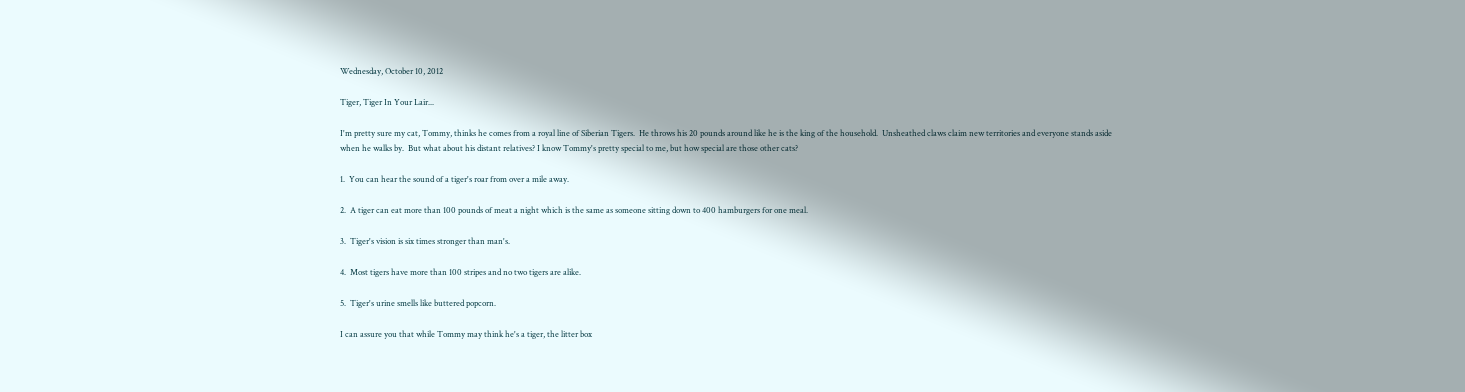Wednesday, October 10, 2012

Tiger, Tiger In Your Lair...

I'm pretty sure my cat, Tommy, thinks he comes from a royal line of Siberian Tigers.  He throws his 20 pounds around like he is the king of the household.  Unsheathed claws claim new territories and everyone stands aside when he walks by.  But what about his distant relatives? I know Tommy's pretty special to me, but how special are those other cats?

1.  You can hear the sound of a tiger's roar from over a mile away.

2.  A tiger can eat more than 100 pounds of meat a night which is the same as someone sitting down to 400 hamburgers for one meal.

3.  Tiger's vision is six times stronger than man's.

4.  Most tigers have more than 100 stripes and no two tigers are alike.

5.  Tiger's urine smells like buttered popcorn.

I can assure you that while Tommy may think he's a tiger, the litter box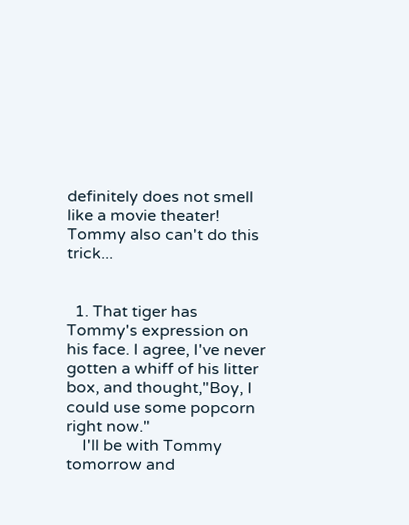definitely does not smell like a movie theater!  Tommy also can't do this trick...


  1. That tiger has Tommy's expression on his face. I agree, I've never gotten a whiff of his litter box, and thought,"Boy, I could use some popcorn right now."
    I'll be with Tommy tomorrow and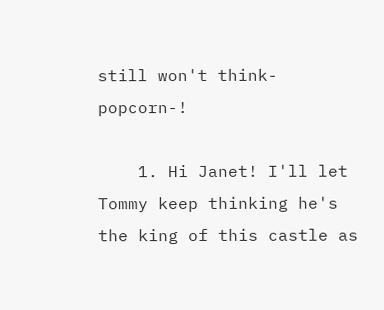still won't think-popcorn-!

    1. Hi Janet! I'll let Tommy keep thinking he's the king of this castle as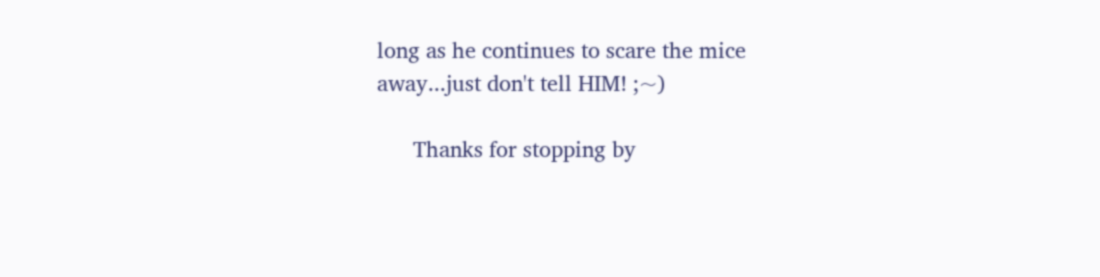long as he continues to scare the mice away...just don't tell HIM! ;~)

      Thanks for stopping by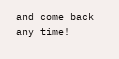and come back any time!